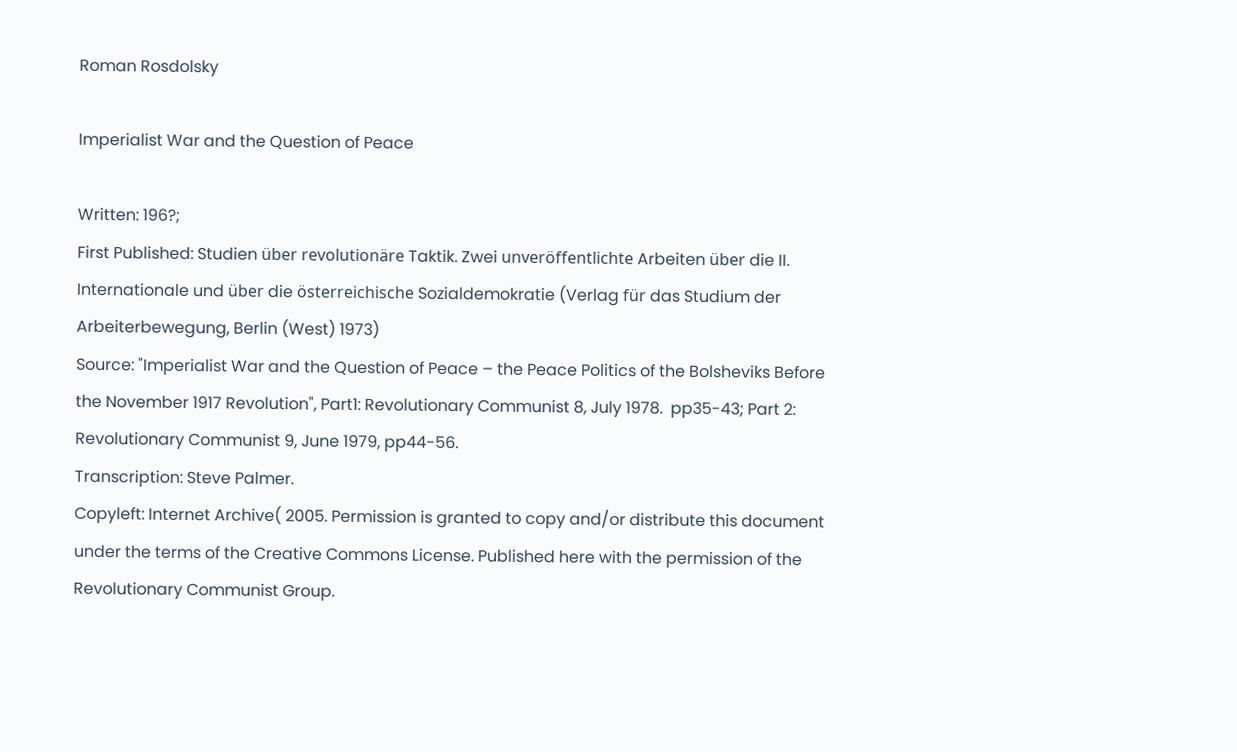Roman Rosdolsky

Imperialist War and the Question of Peace

Written: 196?;
First Published: Studien über revolutionäre Taktik. Zwei unveröffentlichte Arbeiten über die II. Internationale und über die österreichische Sozialdemokratie (Verlag für das Studium der Arbeiterbewegung, Berlin (West) 1973)
Source: "Imperialist War and the Question of Peace – the Peace Politics of the Bolsheviks Before the November 1917 Revolution", Part1: Revolutionary Communist 8, July 1978.  pp35-43; Part 2: Revolutionary Communist 9, June 1979, pp44-56.
Transcription: Steve Palmer.
Copyleft: Internet Archive( 2005. Permission is granted to copy and/or distribute this document under the terms of the Creative Commons License. Published here with the permission of the Revolutionary Communist Group.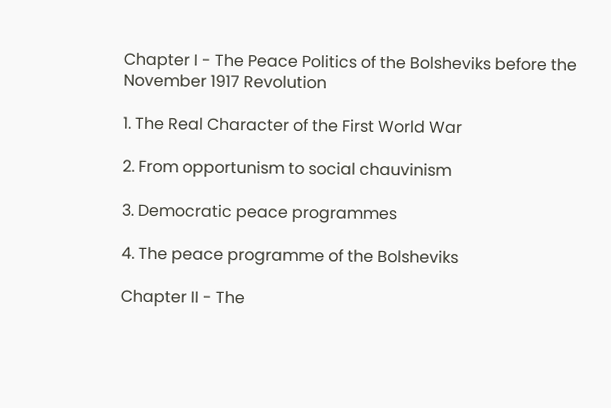Chapter I - The Peace Politics of the Bolsheviks before the November 1917 Revolution

1. The Real Character of the First World War

2. From opportunism to social chauvinism

3. Democratic peace programmes

4. The peace programme of the Bolsheviks

Chapter II - The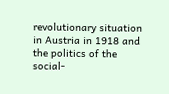revolutionary situation in Austria in 1918 and the politics of the social-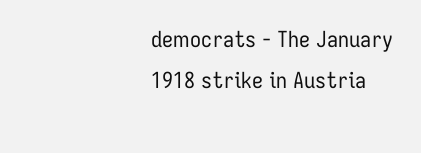democrats - The January 1918 strike in Austria